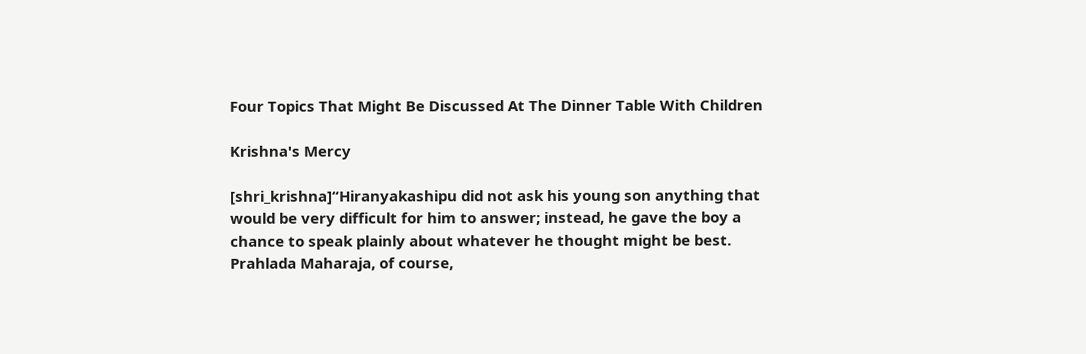Four Topics That Might Be Discussed At The Dinner Table With Children

Krishna's Mercy

[shri_krishna]“Hiranyakashipu did not ask his young son anything that would be very difficult for him to answer; instead, he gave the boy a chance to speak plainly about whatever he thought might be best. Prahlada Maharaja, of course,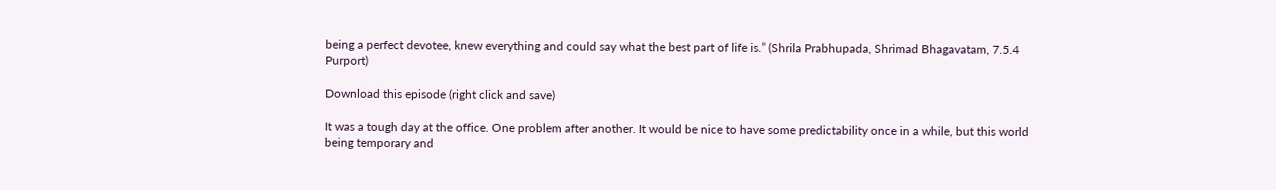being a perfect devotee, knew everything and could say what the best part of life is.” (Shrila Prabhupada, Shrimad Bhagavatam, 7.5.4 Purport)

Download this episode (right click and save)

It was a tough day at the office. One problem after another. It would be nice to have some predictability once in a while, but this world being temporary and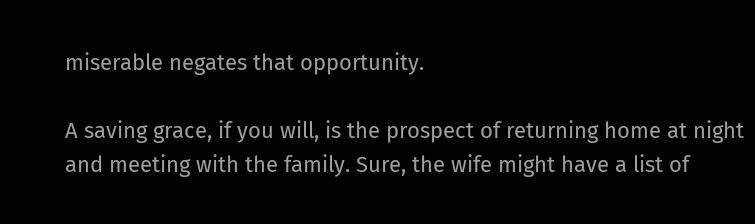miserable negates that opportunity.

A saving grace, if you will, is the prospect of returning home at night and meeting with the family. Sure, the wife might have a list of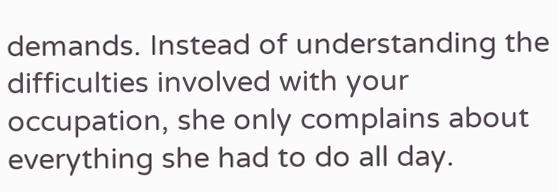demands. Instead of understanding the difficulties involved with your occupation, she only complains about everything she had to do all day.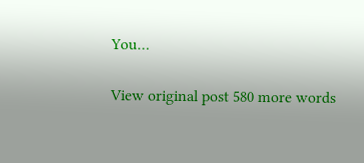You…

View original post 580 more words